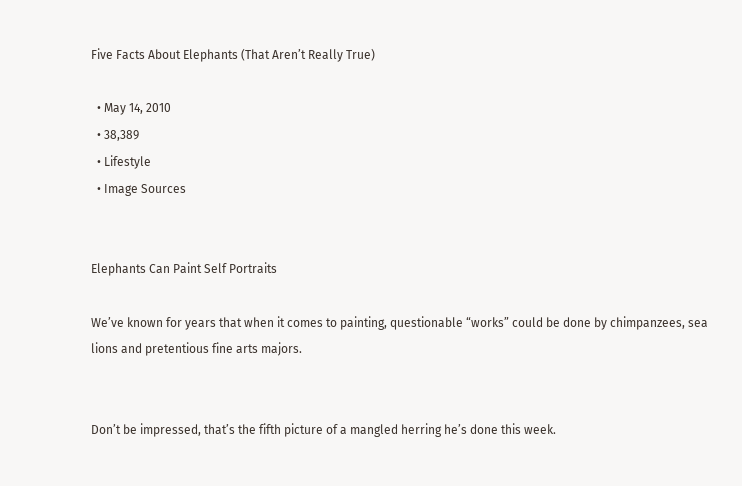Five Facts About Elephants (That Aren’t Really True)

  • May 14, 2010
  • 38,389
  • Lifestyle
  • Image Sources


Elephants Can Paint Self Portraits

We’ve known for years that when it comes to painting, questionable “works” could be done by chimpanzees, sea lions and pretentious fine arts majors.


Don’t be impressed, that’s the fifth picture of a mangled herring he’s done this week.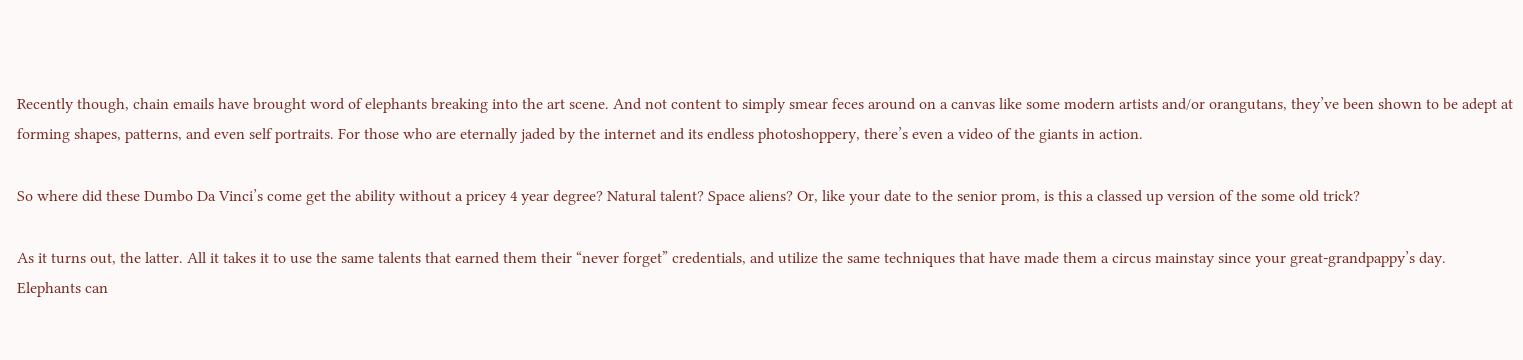Recently though, chain emails have brought word of elephants breaking into the art scene. And not content to simply smear feces around on a canvas like some modern artists and/or orangutans, they’ve been shown to be adept at forming shapes, patterns, and even self portraits. For those who are eternally jaded by the internet and its endless photoshoppery, there’s even a video of the giants in action.

So where did these Dumbo Da Vinci’s come get the ability without a pricey 4 year degree? Natural talent? Space aliens? Or, like your date to the senior prom, is this a classed up version of the some old trick?

As it turns out, the latter. All it takes it to use the same talents that earned them their “never forget” credentials, and utilize the same techniques that have made them a circus mainstay since your great-grandpappy’s day. Elephants can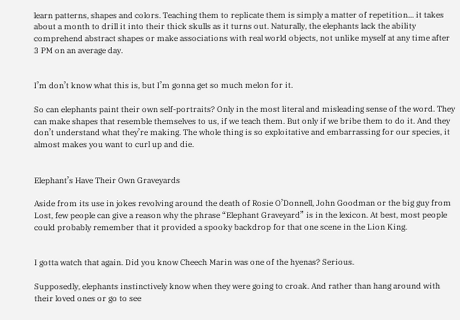learn patterns, shapes and colors. Teaching them to replicate them is simply a matter of repetition... it takes about a month to drill it into their thick skulls as it turns out. Naturally, the elephants lack the ability comprehend abstract shapes or make associations with real world objects, not unlike myself at any time after 3 PM on an average day.


I’m don’t know what this is, but I’m gonna get so much melon for it.

So can elephants paint their own self-portraits? Only in the most literal and misleading sense of the word. They can make shapes that resemble themselves to us, if we teach them. But only if we bribe them to do it. And they don’t understand what they’re making. The whole thing is so exploitative and embarrassing for our species, it almost makes you want to curl up and die.


Elephant’s Have Their Own Graveyards

Aside from its use in jokes revolving around the death of Rosie O’Donnell, John Goodman or the big guy from Lost, few people can give a reason why the phrase “Elephant Graveyard” is in the lexicon. At best, most people could probably remember that it provided a spooky backdrop for that one scene in the Lion King.


I gotta watch that again. Did you know Cheech Marin was one of the hyenas? Serious.

Supposedly, elephants instinctively know when they were going to croak. And rather than hang around with their loved ones or go to see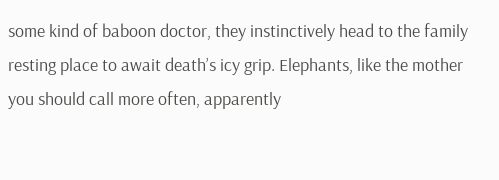some kind of baboon doctor, they instinctively head to the family resting place to await death’s icy grip. Elephants, like the mother you should call more often, apparently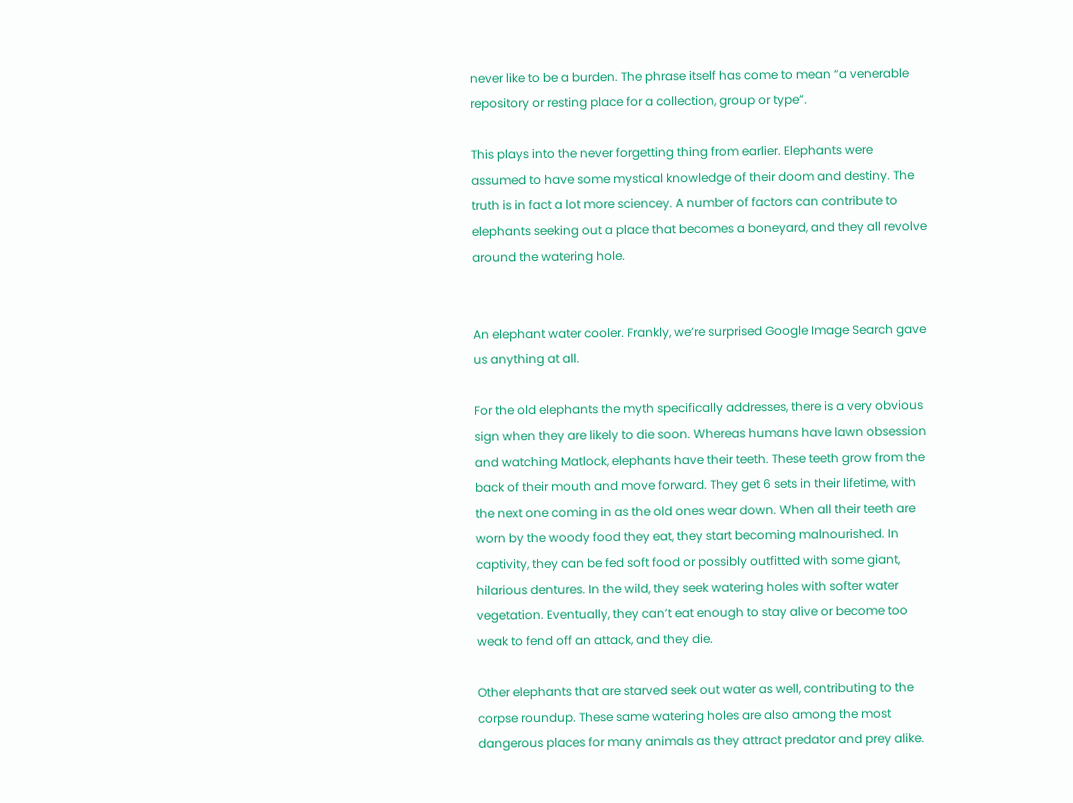never like to be a burden. The phrase itself has come to mean “a venerable repository or resting place for a collection, group or type”.

This plays into the never forgetting thing from earlier. Elephants were assumed to have some mystical knowledge of their doom and destiny. The truth is in fact a lot more sciencey. A number of factors can contribute to elephants seeking out a place that becomes a boneyard, and they all revolve around the watering hole.


An elephant water cooler. Frankly, we’re surprised Google Image Search gave us anything at all.

For the old elephants the myth specifically addresses, there is a very obvious sign when they are likely to die soon. Whereas humans have lawn obsession and watching Matlock, elephants have their teeth. These teeth grow from the back of their mouth and move forward. They get 6 sets in their lifetime, with the next one coming in as the old ones wear down. When all their teeth are worn by the woody food they eat, they start becoming malnourished. In captivity, they can be fed soft food or possibly outfitted with some giant, hilarious dentures. In the wild, they seek watering holes with softer water vegetation. Eventually, they can’t eat enough to stay alive or become too weak to fend off an attack, and they die.

Other elephants that are starved seek out water as well, contributing to the corpse roundup. These same watering holes are also among the most dangerous places for many animals as they attract predator and prey alike.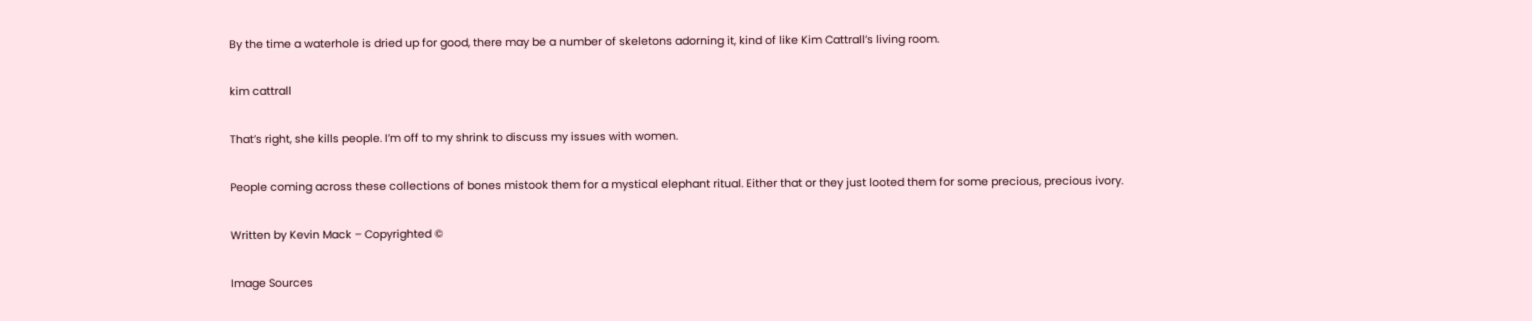By the time a waterhole is dried up for good, there may be a number of skeletons adorning it, kind of like Kim Cattrall’s living room.

kim cattrall

That’s right, she kills people. I’m off to my shrink to discuss my issues with women.

People coming across these collections of bones mistook them for a mystical elephant ritual. Either that or they just looted them for some precious, precious ivory.

Written by Kevin Mack – Copyrighted ©

Image Sources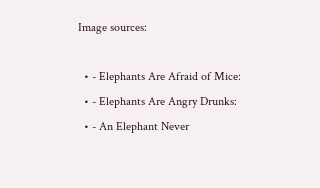Image sources:

  • - Elephants Are Afraid of Mice:
  • - Elephants Are Angry Drunks:
  • - An Elephant Never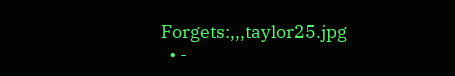Forgets:,,,taylor25.jpg
  • -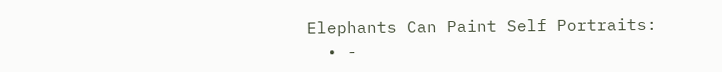Elephants Can Paint Self Portraits:
  • -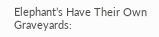Elephant’s Have Their Own Graveyards: